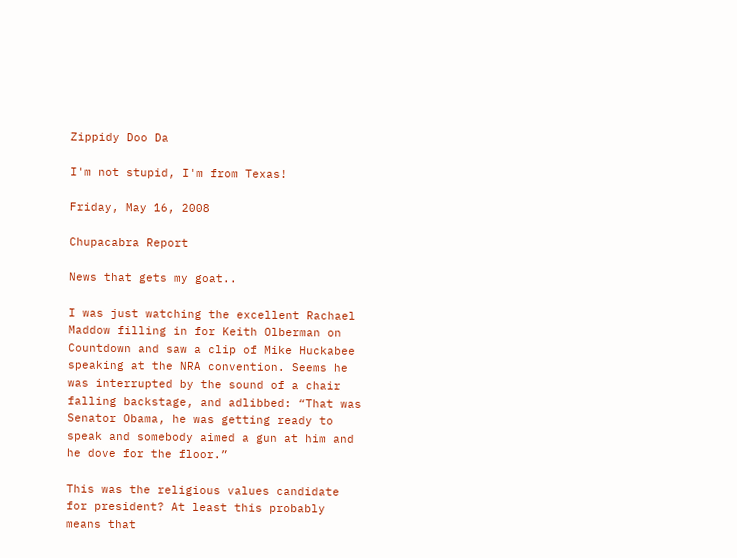Zippidy Doo Da

I'm not stupid, I'm from Texas!

Friday, May 16, 2008

Chupacabra Report

News that gets my goat..

I was just watching the excellent Rachael Maddow filling in for Keith Olberman on Countdown and saw a clip of Mike Huckabee speaking at the NRA convention. Seems he was interrupted by the sound of a chair falling backstage, and adlibbed: “That was Senator Obama, he was getting ready to speak and somebody aimed a gun at him and he dove for the floor.”

This was the religious values candidate for president? At least this probably means that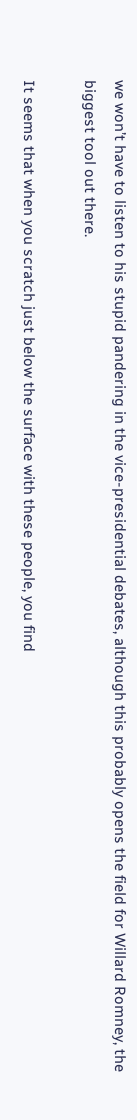we won’t have to listen to his stupid pandering in the vice-presidential debates, although this probably opens the field for Willard Romney, the biggest tool out there.

It seems that when you scratch just below the surface with these people, you find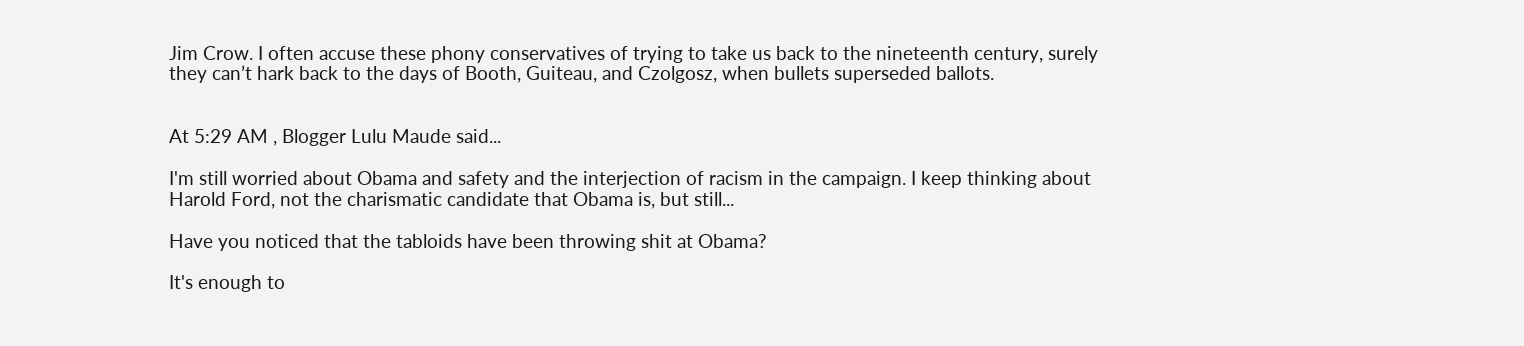Jim Crow. I often accuse these phony conservatives of trying to take us back to the nineteenth century, surely they can’t hark back to the days of Booth, Guiteau, and Czolgosz, when bullets superseded ballots.


At 5:29 AM , Blogger Lulu Maude said...

I'm still worried about Obama and safety and the interjection of racism in the campaign. I keep thinking about Harold Ford, not the charismatic candidate that Obama is, but still...

Have you noticed that the tabloids have been throwing shit at Obama?

It's enough to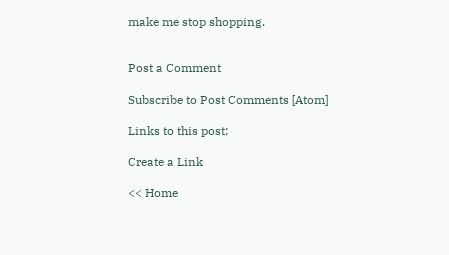make me stop shopping.


Post a Comment

Subscribe to Post Comments [Atom]

Links to this post:

Create a Link

<< Home